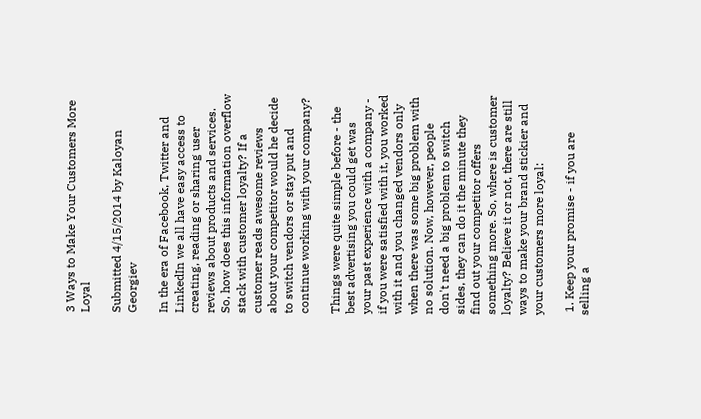3 Ways to Make Your Customers More Loyal

Submitted 4/15/2014 by Kaloyan Georgiev

In the era of Facebook, Twitter and LinkedIn we all have easy access to creating, reading or sharing user reviews about products and services. So, how does this information overflow stack with customer loyalty? If a customer reads awesome reviews about your competitor would he decide to switch vendors or stay put and continue working with your company?

Things were quite simple before - the best advertising you could get was your past experience with a company - if you were satisfied with it, you worked with it and you changed vendors only when there was some big problem with no solution. Now, however, people don't need a big problem to switch sides, they can do it the minute they find out your competitor offers something more. So, where is customer loyalty? Believe it or not, there are still ways to make your brand stickier and your customers more loyal:

 1. Keep your promise - if you are selling a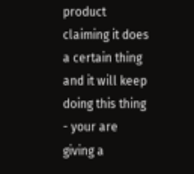product claiming it does a certain thing and it will keep doing this thing - your are giving a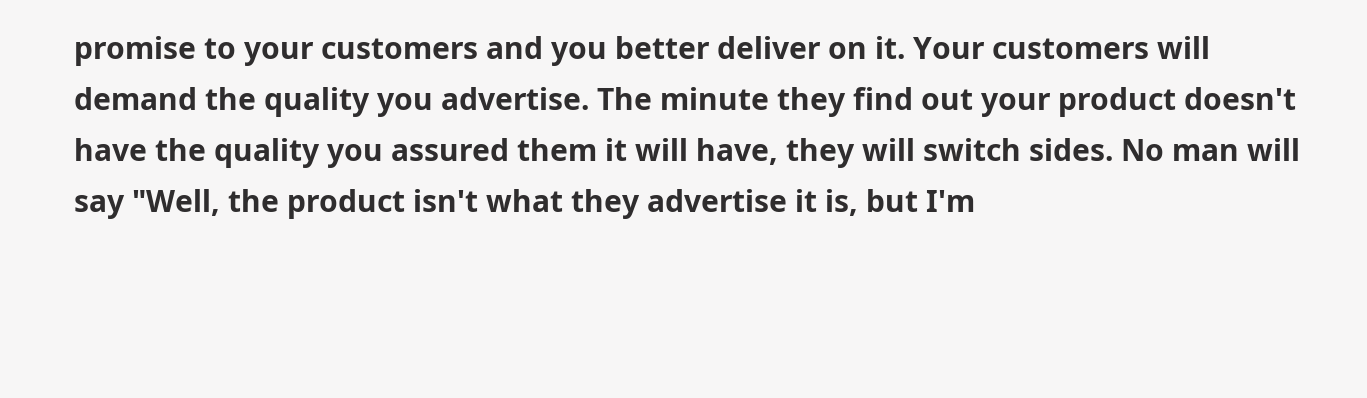promise to your customers and you better deliver on it. Your customers will demand the quality you advertise. The minute they find out your product doesn't have the quality you assured them it will have, they will switch sides. No man will say "Well, the product isn't what they advertise it is, but I'm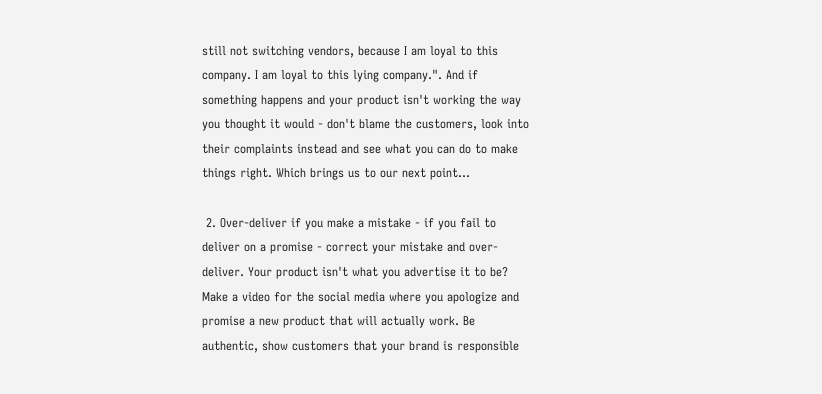still not switching vendors, because I am loyal to this company. I am loyal to this lying company.". And if something happens and your product isn't working the way you thought it would - don't blame the customers, look into their complaints instead and see what you can do to make things right. Which brings us to our next point...

 2. Over-deliver if you make a mistake - if you fail to deliver on a promise - correct your mistake and over-deliver. Your product isn't what you advertise it to be? Make a video for the social media where you apologize and promise a new product that will actually work. Be authentic, show customers that your brand is responsible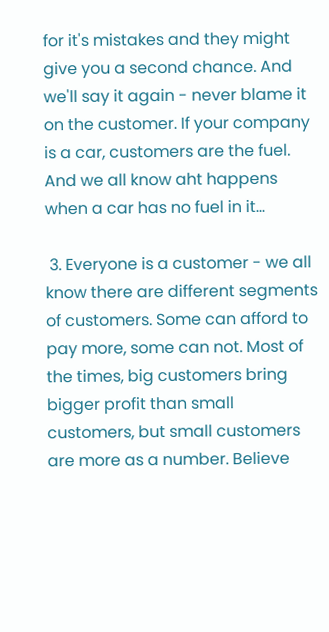for it's mistakes and they might give you a second chance. And we'll say it again - never blame it on the customer. If your company is a car, customers are the fuel. And we all know aht happens when a car has no fuel in it...

 3. Everyone is a customer - we all know there are different segments of customers. Some can afford to pay more, some can not. Most of the times, big customers bring bigger profit than small customers, but small customers are more as a number. Believe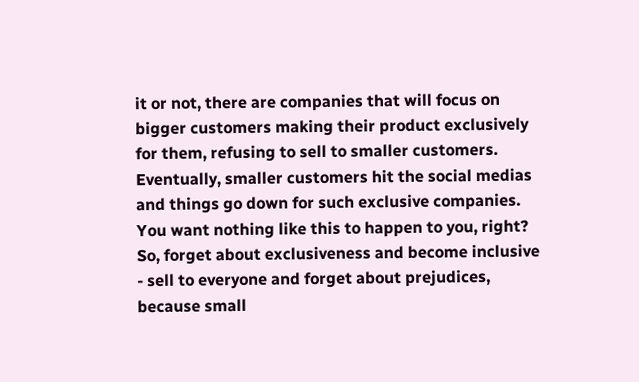it or not, there are companies that will focus on bigger customers making their product exclusively for them, refusing to sell to smaller customers. Eventually, smaller customers hit the social medias and things go down for such exclusive companies. You want nothing like this to happen to you, right? So, forget about exclusiveness and become inclusive - sell to everyone and forget about prejudices, because small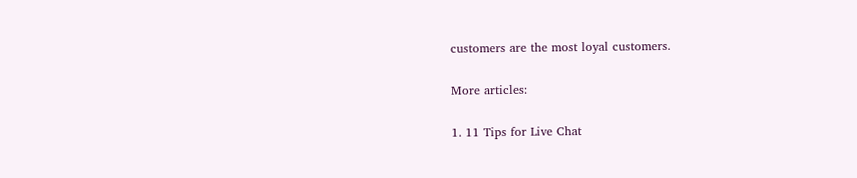customers are the most loyal customers.

More articles:

1. 11 Tips for Live Chat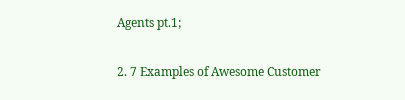Agents pt.1;

2. 7 Examples of Awesome Customer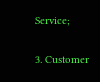Service;

3. Customer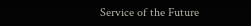Service of the Future